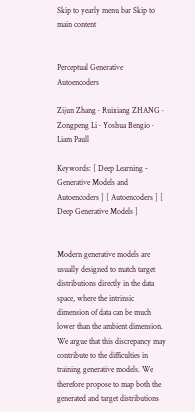Skip to yearly menu bar Skip to main content


Perceptual Generative Autoencoders

Zijun Zhang · Ruixiang ZHANG · Zongpeng Li · Yoshua Bengio · Liam Paull

Keywords: [ Deep Learning - Generative Models and Autoencoders ] [ Autoencoders ] [ Deep Generative Models ]


Modern generative models are usually designed to match target distributions directly in the data space, where the intrinsic dimension of data can be much lower than the ambient dimension. We argue that this discrepancy may contribute to the difficulties in training generative models. We therefore propose to map both the generated and target distributions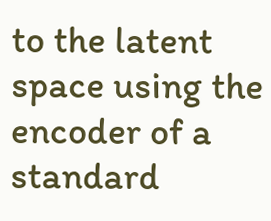to the latent space using the encoder of a standard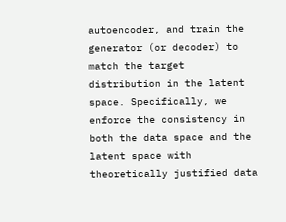autoencoder, and train the generator (or decoder) to match the target distribution in the latent space. Specifically, we enforce the consistency in both the data space and the latent space with theoretically justified data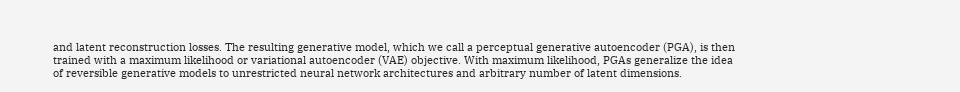and latent reconstruction losses. The resulting generative model, which we call a perceptual generative autoencoder (PGA), is then trained with a maximum likelihood or variational autoencoder (VAE) objective. With maximum likelihood, PGAs generalize the idea of reversible generative models to unrestricted neural network architectures and arbitrary number of latent dimensions.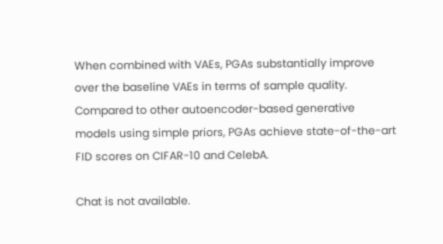When combined with VAEs, PGAs substantially improve over the baseline VAEs in terms of sample quality. Compared to other autoencoder-based generative models using simple priors, PGAs achieve state-of-the-art FID scores on CIFAR-10 and CelebA.

Chat is not available.